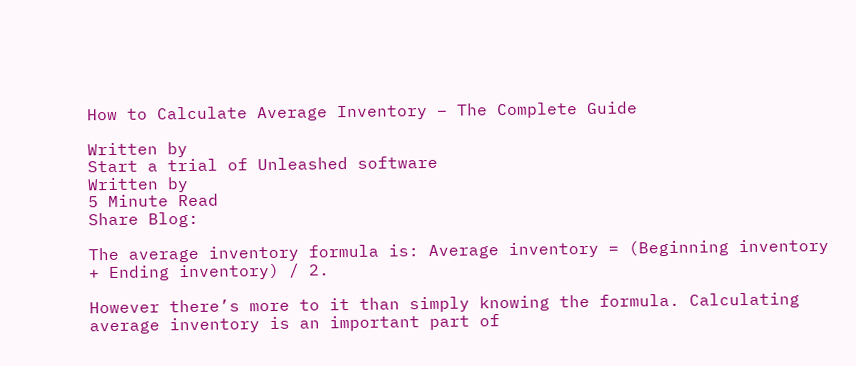How to Calculate Average Inventory – The Complete Guide

Written by
Start a trial of Unleashed software
Written by
5 Minute Read
Share Blog:

The average inventory formula is: Average inventory = (Beginning inventory + Ending inventory) / 2.

However there’s more to it than simply knowing the formula. Calculating average inventory is an important part of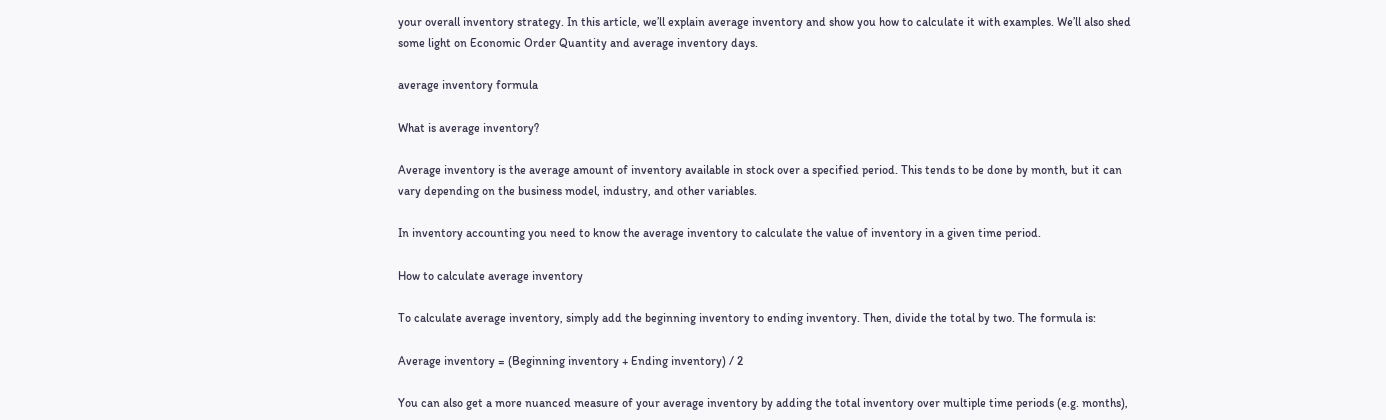your overall inventory strategy. In this article, we’ll explain average inventory and show you how to calculate it with examples. We’ll also shed some light on Economic Order Quantity and average inventory days.

average inventory formula

What is average inventory?

Average inventory is the average amount of inventory available in stock over a specified period. This tends to be done by month, but it can vary depending on the business model, industry, and other variables.

In inventory accounting you need to know the average inventory to calculate the value of inventory in a given time period.

How to calculate average inventory

To calculate average inventory, simply add the beginning inventory to ending inventory. Then, divide the total by two. The formula is:

Average inventory = (Beginning inventory + Ending inventory) / 2

You can also get a more nuanced measure of your average inventory by adding the total inventory over multiple time periods (e.g. months),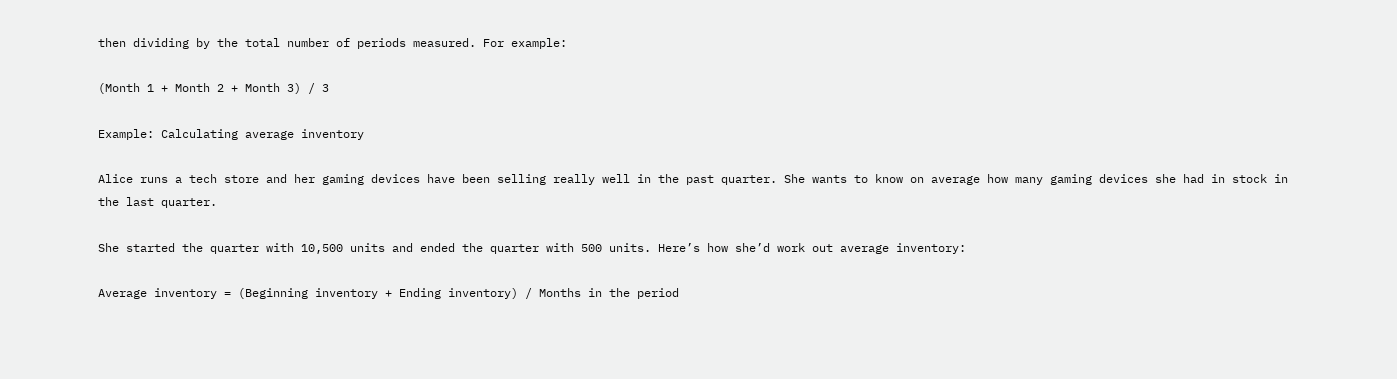then dividing by the total number of periods measured. For example:

(Month 1 + Month 2 + Month 3) / 3

Example: Calculating average inventory

Alice runs a tech store and her gaming devices have been selling really well in the past quarter. She wants to know on average how many gaming devices she had in stock in the last quarter.

She started the quarter with 10,500 units and ended the quarter with 500 units. Here’s how she’d work out average inventory:

Average inventory = (Beginning inventory + Ending inventory) / Months in the period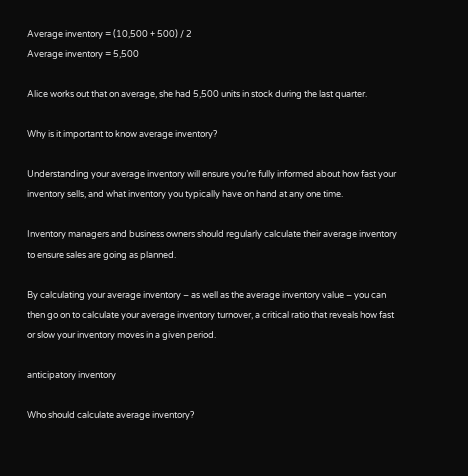Average inventory = (10,500 + 500) / 2
Average inventory = 5,500

Alice works out that on average, she had 5,500 units in stock during the last quarter.

Why is it important to know average inventory?

Understanding your average inventory will ensure you’re fully informed about how fast your inventory sells, and what inventory you typically have on hand at any one time.

Inventory managers and business owners should regularly calculate their average inventory to ensure sales are going as planned.

By calculating your average inventory – as well as the average inventory value – you can then go on to calculate your average inventory turnover, a critical ratio that reveals how fast or slow your inventory moves in a given period.

anticipatory inventory

Who should calculate average inventory?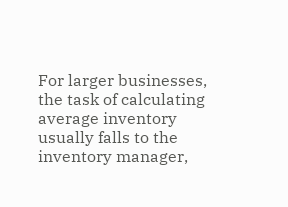For larger businesses, the task of calculating average inventory usually falls to the inventory manager,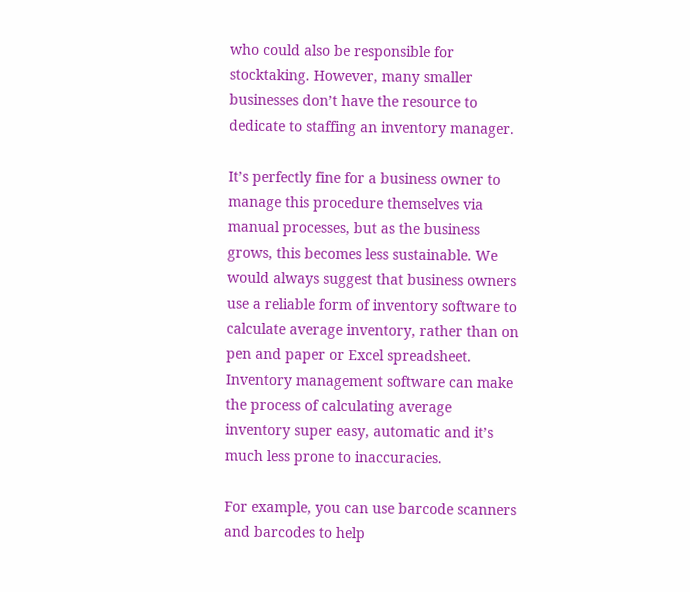who could also be responsible for stocktaking. However, many smaller businesses don’t have the resource to dedicate to staffing an inventory manager.

It’s perfectly fine for a business owner to manage this procedure themselves via manual processes, but as the business grows, this becomes less sustainable. We would always suggest that business owners use a reliable form of inventory software to calculate average inventory, rather than on pen and paper or Excel spreadsheet. Inventory management software can make the process of calculating average inventory super easy, automatic and it’s much less prone to inaccuracies.

For example, you can use barcode scanners and barcodes to help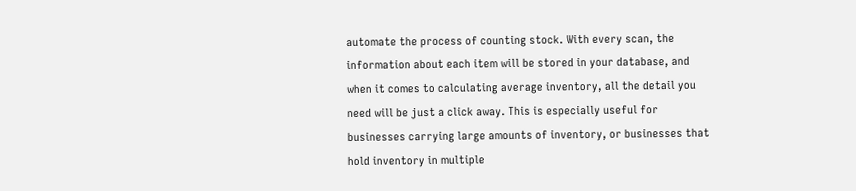automate the process of counting stock. With every scan, the information about each item will be stored in your database, and when it comes to calculating average inventory, all the detail you need will be just a click away. This is especially useful for businesses carrying large amounts of inventory, or businesses that hold inventory in multiple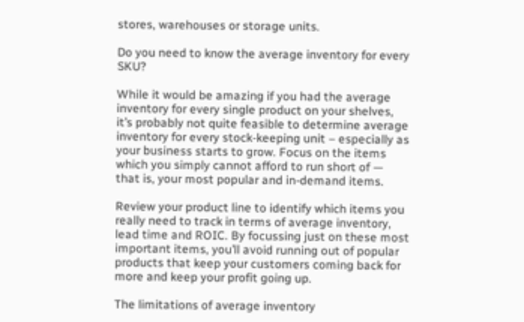stores, warehouses or storage units.

Do you need to know the average inventory for every SKU?

While it would be amazing if you had the average inventory for every single product on your shelves, it’s probably not quite feasible to determine average inventory for every stock-keeping unit – especially as your business starts to grow. Focus on the items which you simply cannot afford to run short of — that is, your most popular and in-demand items.

Review your product line to identify which items you really need to track in terms of average inventory, lead time and ROIC. By focussing just on these most important items, you’ll avoid running out of popular products that keep your customers coming back for more and keep your profit going up.

The limitations of average inventory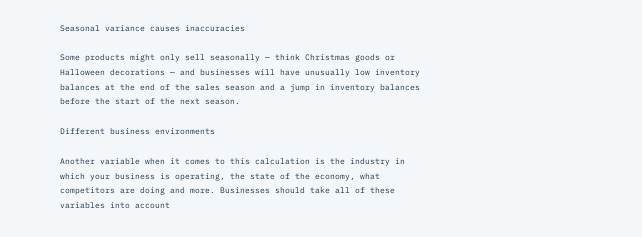Seasonal variance causes inaccuracies

Some products might only sell seasonally — think Christmas goods or Halloween decorations — and businesses will have unusually low inventory balances at the end of the sales season and a jump in inventory balances before the start of the next season.

Different business environments

Another variable when it comes to this calculation is the industry in which your business is operating, the state of the economy, what competitors are doing and more. Businesses should take all of these variables into account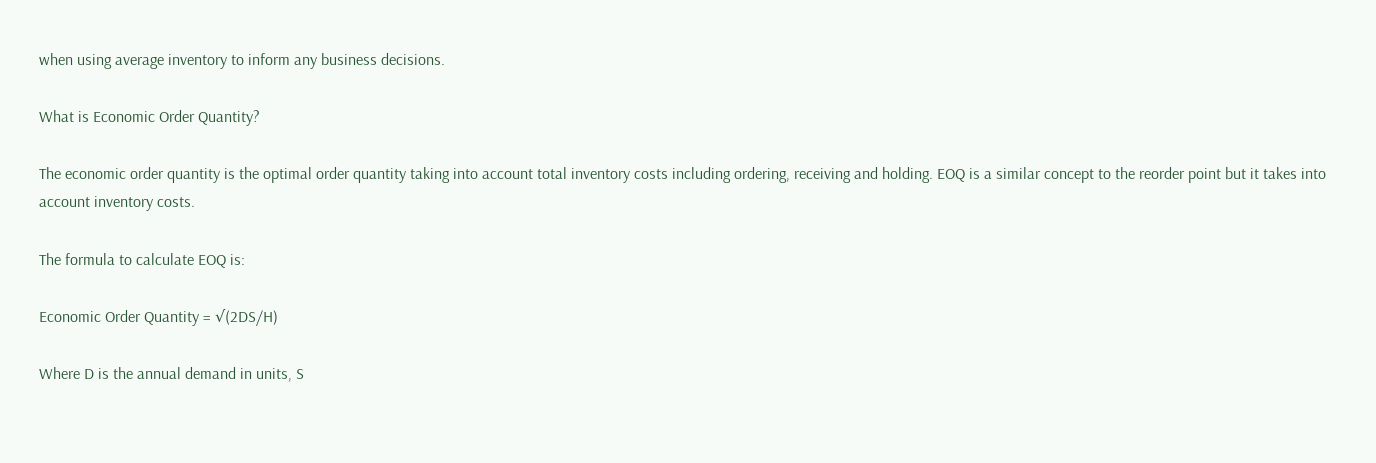when using average inventory to inform any business decisions.

What is Economic Order Quantity?

The economic order quantity is the optimal order quantity taking into account total inventory costs including ordering, receiving and holding. EOQ is a similar concept to the reorder point but it takes into account inventory costs.

The formula to calculate EOQ is:

Economic Order Quantity = √(2DS/H)

Where D is the annual demand in units, S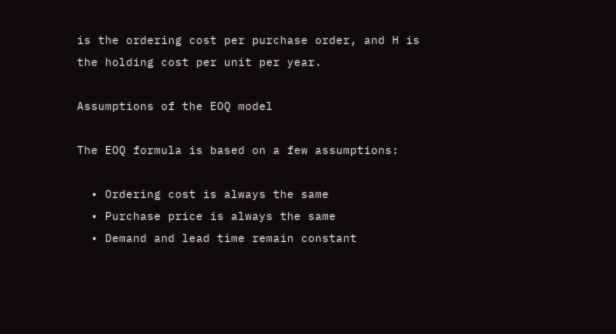is the ordering cost per purchase order, and H is the holding cost per unit per year.

Assumptions of the EOQ model

The EOQ formula is based on a few assumptions:

  • Ordering cost is always the same
  • Purchase price is always the same
  • Demand and lead time remain constant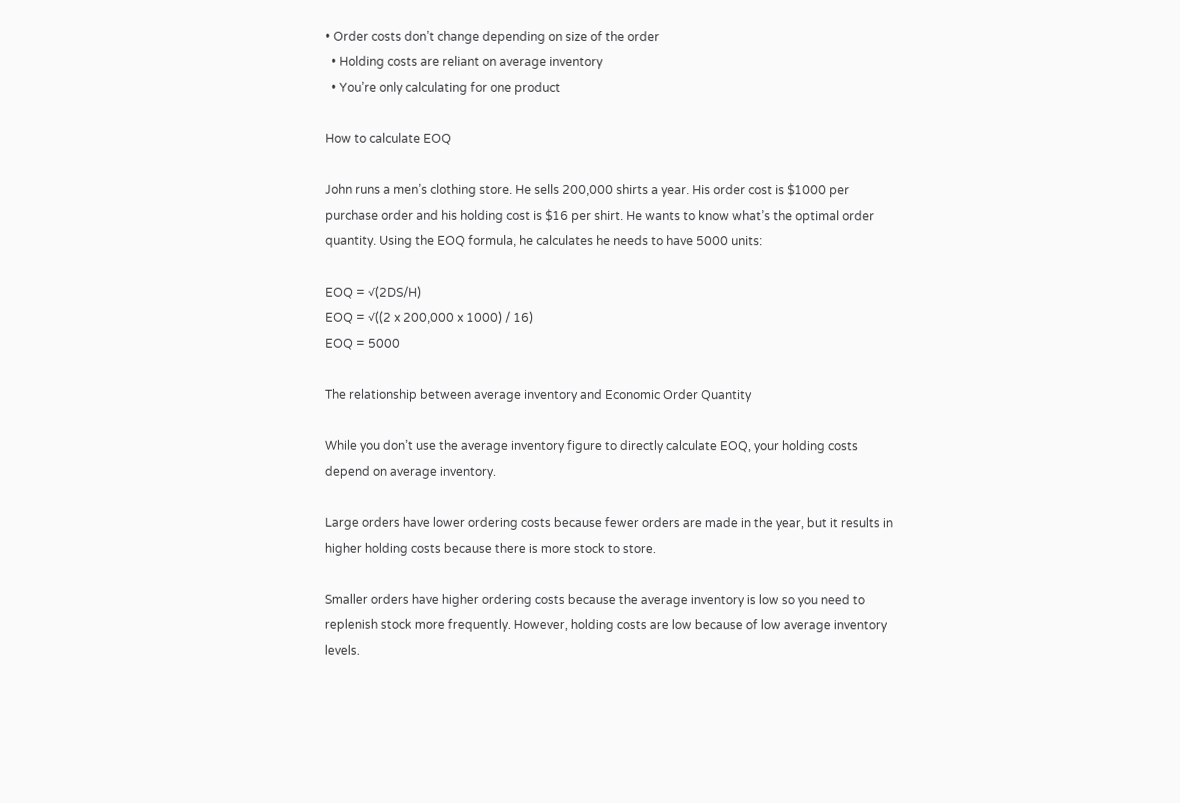• Order costs don’t change depending on size of the order
  • Holding costs are reliant on average inventory
  • You’re only calculating for one product

How to calculate EOQ

John runs a men’s clothing store. He sells 200,000 shirts a year. His order cost is $1000 per purchase order and his holding cost is $16 per shirt. He wants to know what’s the optimal order quantity. Using the EOQ formula, he calculates he needs to have 5000 units:

EOQ = √(2DS/H)
EOQ = √((2 x 200,000 x 1000) / 16)
EOQ = 5000

The relationship between average inventory and Economic Order Quantity

While you don’t use the average inventory figure to directly calculate EOQ, your holding costs depend on average inventory.

Large orders have lower ordering costs because fewer orders are made in the year, but it results in higher holding costs because there is more stock to store.

Smaller orders have higher ordering costs because the average inventory is low so you need to replenish stock more frequently. However, holding costs are low because of low average inventory levels.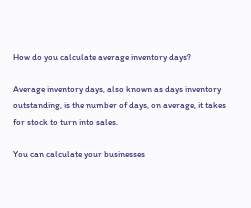How do you calculate average inventory days?

Average inventory days, also known as days inventory outstanding, is the number of days, on average, it takes for stock to turn into sales.

You can calculate your businesses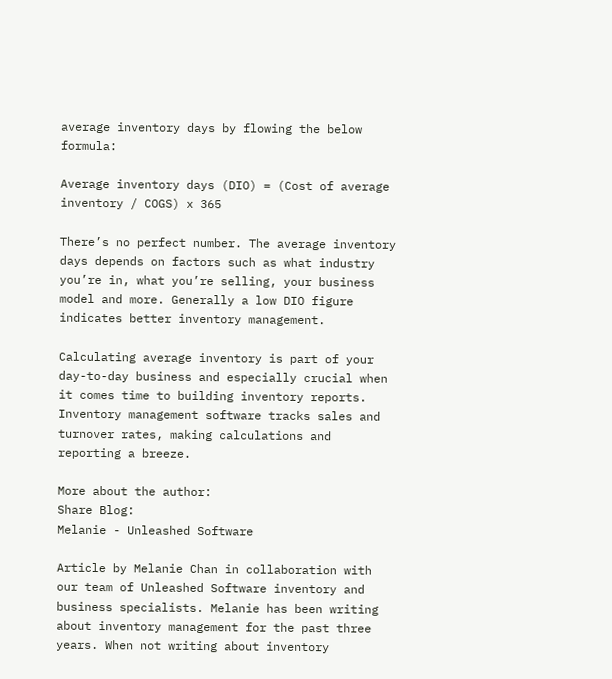average inventory days by flowing the below formula:

Average inventory days (DIO) = (Cost of average inventory / COGS) x 365

There’s no perfect number. The average inventory days depends on factors such as what industry you’re in, what you’re selling, your business model and more. Generally a low DIO figure indicates better inventory management.

Calculating average inventory is part of your day-to-day business and especially crucial when it comes time to building inventory reports. Inventory management software tracks sales and turnover rates, making calculations and reporting a breeze.

More about the author:
Share Blog:
Melanie - Unleashed Software

Article by Melanie Chan in collaboration with our team of Unleashed Software inventory and business specialists. Melanie has been writing about inventory management for the past three years. When not writing about inventory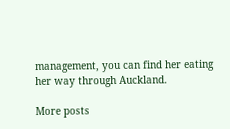management, you can find her eating her way through Auckland.

More posts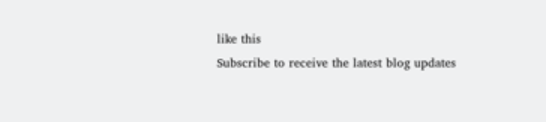like this
Subscribe to receive the latest blog updates